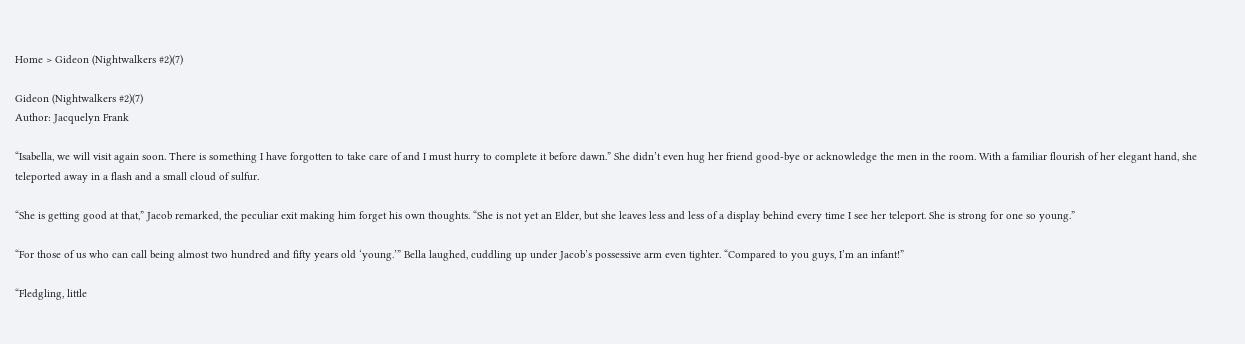Home > Gideon (Nightwalkers #2)(7)

Gideon (Nightwalkers #2)(7)
Author: Jacquelyn Frank

“Isabella, we will visit again soon. There is something I have forgotten to take care of and I must hurry to complete it before dawn.” She didn’t even hug her friend good-bye or acknowledge the men in the room. With a familiar flourish of her elegant hand, she teleported away in a flash and a small cloud of sulfur.

“She is getting good at that,” Jacob remarked, the peculiar exit making him forget his own thoughts. “She is not yet an Elder, but she leaves less and less of a display behind every time I see her teleport. She is strong for one so young.”

“For those of us who can call being almost two hundred and fifty years old ‘young.’” Bella laughed, cuddling up under Jacob’s possessive arm even tighter. “Compared to you guys, I’m an infant!”

“Fledgling, little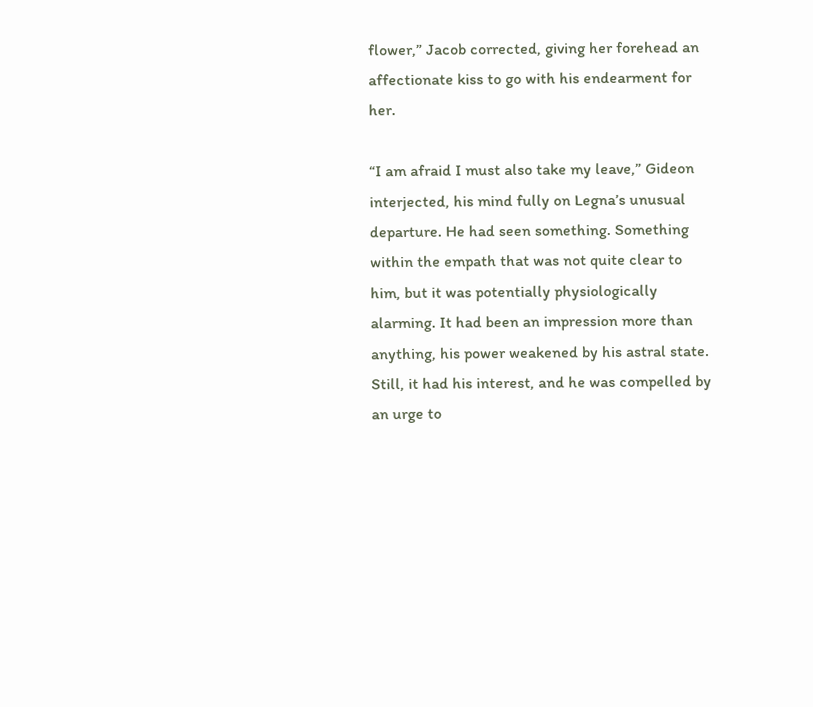flower,” Jacob corrected, giving her forehead an affectionate kiss to go with his endearment for her.

“I am afraid I must also take my leave,” Gideon interjected, his mind fully on Legna’s unusual departure. He had seen something. Something within the empath that was not quite clear to him, but it was potentially physiologically alarming. It had been an impression more than anything, his power weakened by his astral state. Still, it had his interest, and he was compelled by an urge to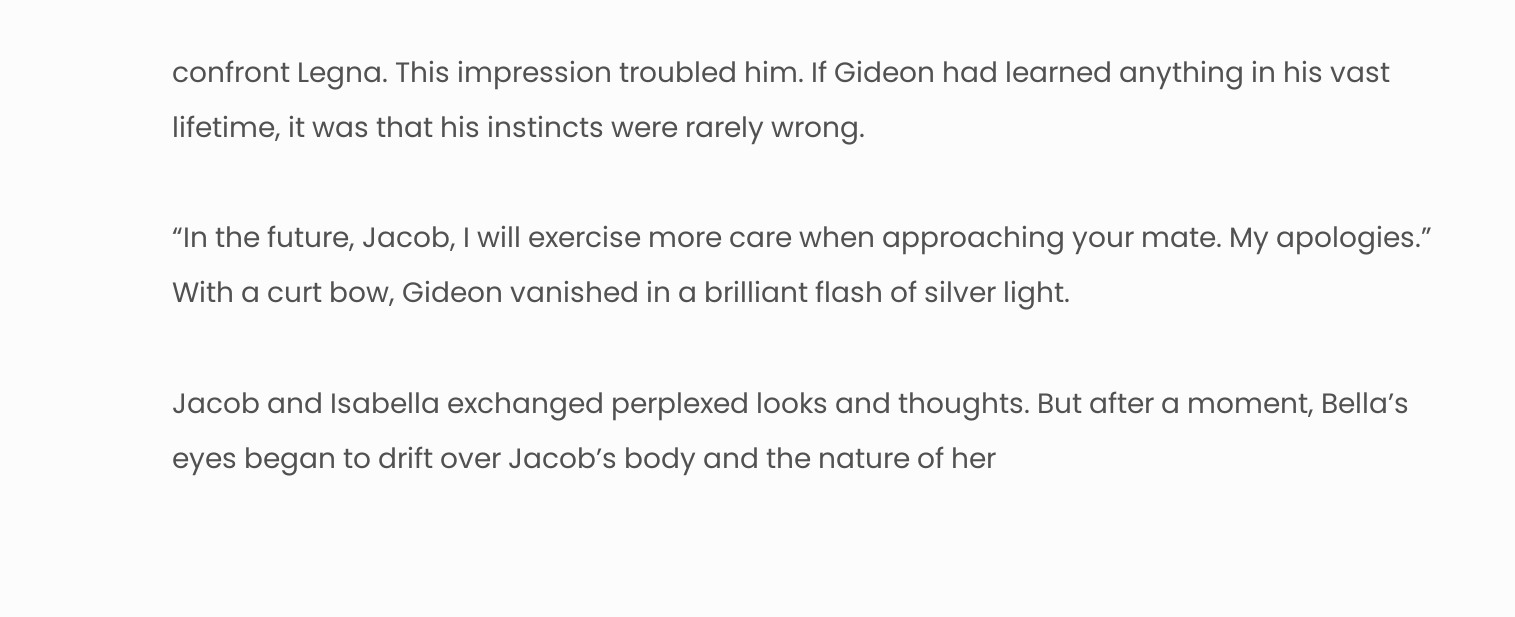confront Legna. This impression troubled him. If Gideon had learned anything in his vast lifetime, it was that his instincts were rarely wrong.

“In the future, Jacob, I will exercise more care when approaching your mate. My apologies.” With a curt bow, Gideon vanished in a brilliant flash of silver light.

Jacob and Isabella exchanged perplexed looks and thoughts. But after a moment, Bella’s eyes began to drift over Jacob’s body and the nature of her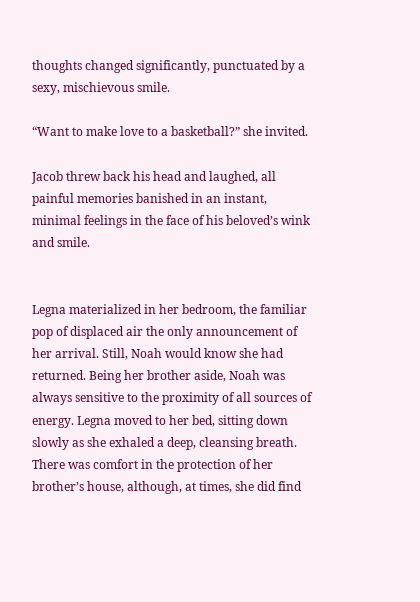thoughts changed significantly, punctuated by a sexy, mischievous smile.

“Want to make love to a basketball?” she invited.

Jacob threw back his head and laughed, all painful memories banished in an instant, minimal feelings in the face of his beloved’s wink and smile.


Legna materialized in her bedroom, the familiar pop of displaced air the only announcement of her arrival. Still, Noah would know she had returned. Being her brother aside, Noah was always sensitive to the proximity of all sources of energy. Legna moved to her bed, sitting down slowly as she exhaled a deep, cleansing breath. There was comfort in the protection of her brother’s house, although, at times, she did find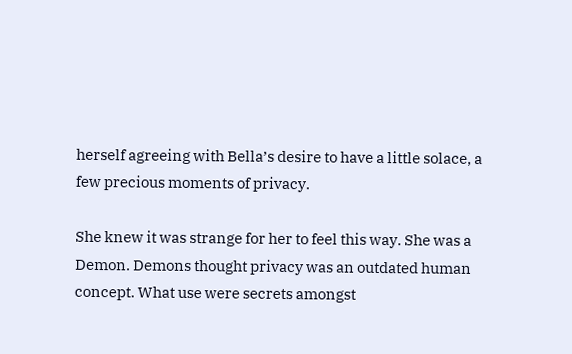herself agreeing with Bella’s desire to have a little solace, a few precious moments of privacy.

She knew it was strange for her to feel this way. She was a Demon. Demons thought privacy was an outdated human concept. What use were secrets amongst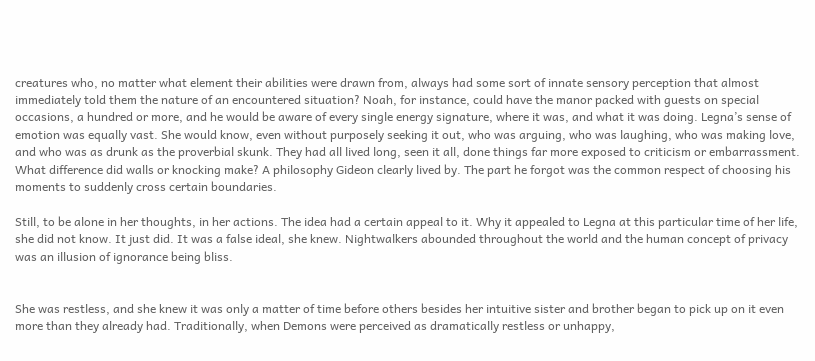creatures who, no matter what element their abilities were drawn from, always had some sort of innate sensory perception that almost immediately told them the nature of an encountered situation? Noah, for instance, could have the manor packed with guests on special occasions, a hundred or more, and he would be aware of every single energy signature, where it was, and what it was doing. Legna’s sense of emotion was equally vast. She would know, even without purposely seeking it out, who was arguing, who was laughing, who was making love, and who was as drunk as the proverbial skunk. They had all lived long, seen it all, done things far more exposed to criticism or embarrassment. What difference did walls or knocking make? A philosophy Gideon clearly lived by. The part he forgot was the common respect of choosing his moments to suddenly cross certain boundaries.

Still, to be alone in her thoughts, in her actions. The idea had a certain appeal to it. Why it appealed to Legna at this particular time of her life, she did not know. It just did. It was a false ideal, she knew. Nightwalkers abounded throughout the world and the human concept of privacy was an illusion of ignorance being bliss.


She was restless, and she knew it was only a matter of time before others besides her intuitive sister and brother began to pick up on it even more than they already had. Traditionally, when Demons were perceived as dramatically restless or unhappy,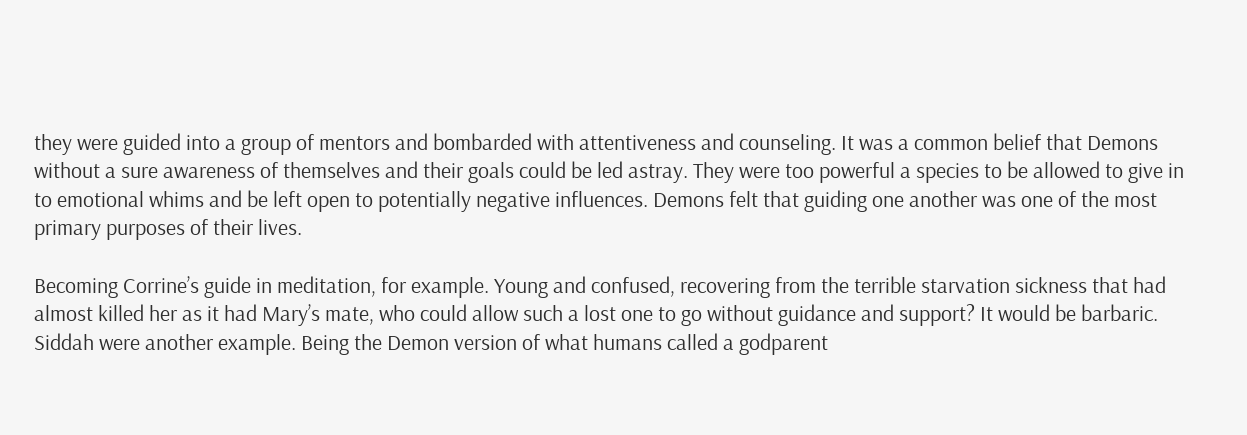they were guided into a group of mentors and bombarded with attentiveness and counseling. It was a common belief that Demons without a sure awareness of themselves and their goals could be led astray. They were too powerful a species to be allowed to give in to emotional whims and be left open to potentially negative influences. Demons felt that guiding one another was one of the most primary purposes of their lives.

Becoming Corrine’s guide in meditation, for example. Young and confused, recovering from the terrible starvation sickness that had almost killed her as it had Mary’s mate, who could allow such a lost one to go without guidance and support? It would be barbaric. Siddah were another example. Being the Demon version of what humans called a godparent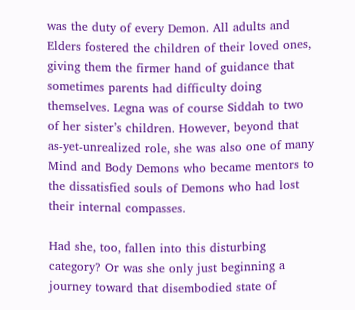was the duty of every Demon. All adults and Elders fostered the children of their loved ones, giving them the firmer hand of guidance that sometimes parents had difficulty doing themselves. Legna was of course Siddah to two of her sister’s children. However, beyond that as-yet-unrealized role, she was also one of many Mind and Body Demons who became mentors to the dissatisfied souls of Demons who had lost their internal compasses.

Had she, too, fallen into this disturbing category? Or was she only just beginning a journey toward that disembodied state of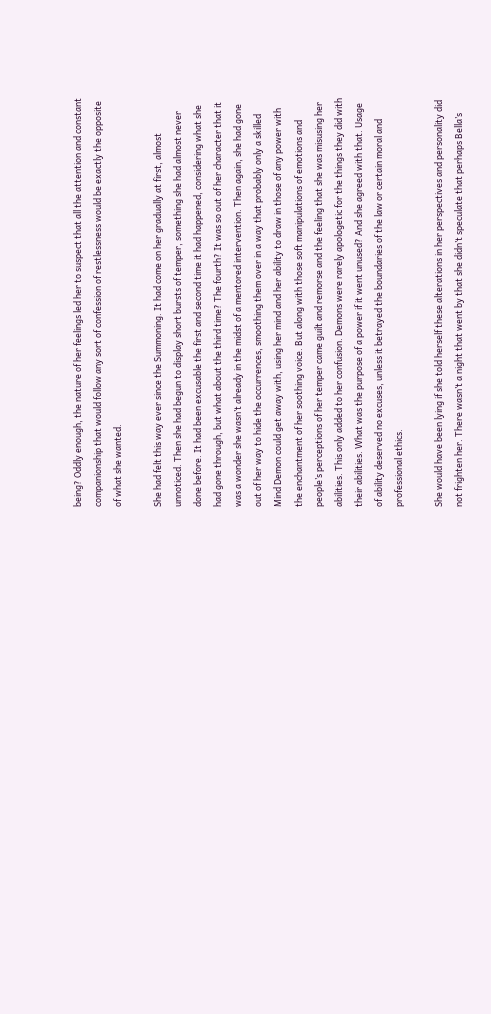being? Oddly enough, the nature of her feelings led her to suspect that all the attention and constant companionship that would follow any sort of confession of restlessness would be exactly the opposite of what she wanted.

She had felt this way ever since the Summoning. It had come on her gradually at first, almost unnoticed. Then she had begun to display short bursts of temper, something she had almost never done before. It had been excusable the first and second time it had happened, considering what she had gone through, but what about the third time? The fourth? It was so out of her character that it was a wonder she wasn’t already in the midst of a mentored intervention. Then again, she had gone out of her way to hide the occurrences, smoothing them over in a way that probably only a skilled Mind Demon could get away with, using her mind and her ability to draw in those of any power with the enchantment of her soothing voice. But along with those soft manipulations of emotions and people’s perceptions of her temper came guilt and remorse and the feeling that she was misusing her abilities. This only added to her confusion. Demons were rarely apologetic for the things they did with their abilities. What was the purpose of a power if it went unused? And she agreed with that. Usage of ability deserved no excuses, unless it betrayed the boundaries of the law or certain moral and professional ethics.

She would have been lying if she told herself these alterations in her perspectives and personality did not frighten her. There wasn’t a night that went by that she didn’t speculate that perhaps Bella’s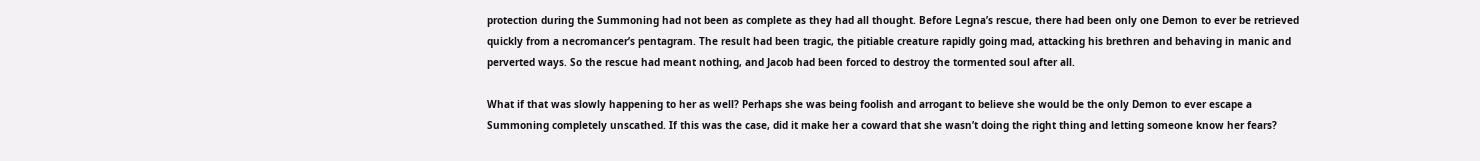protection during the Summoning had not been as complete as they had all thought. Before Legna’s rescue, there had been only one Demon to ever be retrieved quickly from a necromancer’s pentagram. The result had been tragic, the pitiable creature rapidly going mad, attacking his brethren and behaving in manic and perverted ways. So the rescue had meant nothing, and Jacob had been forced to destroy the tormented soul after all.

What if that was slowly happening to her as well? Perhaps she was being foolish and arrogant to believe she would be the only Demon to ever escape a Summoning completely unscathed. If this was the case, did it make her a coward that she wasn’t doing the right thing and letting someone know her fears?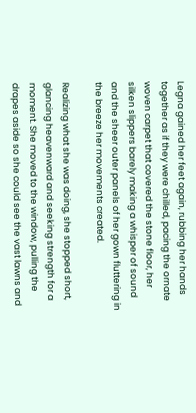Legna gained her feet again, rubbing her hands together as if they were chilled, pacing the ornate woven carpet that covered the stone floor, her silken slippers barely making a whisper of sound and the sheer outer panels of her gown fluttering in the breeze her movements created.

Realizing what she was doing, she stopped short, glancing heavenward and seeking strength for a moment. She moved to the window, pulling the drapes aside so she could see the vast lawns and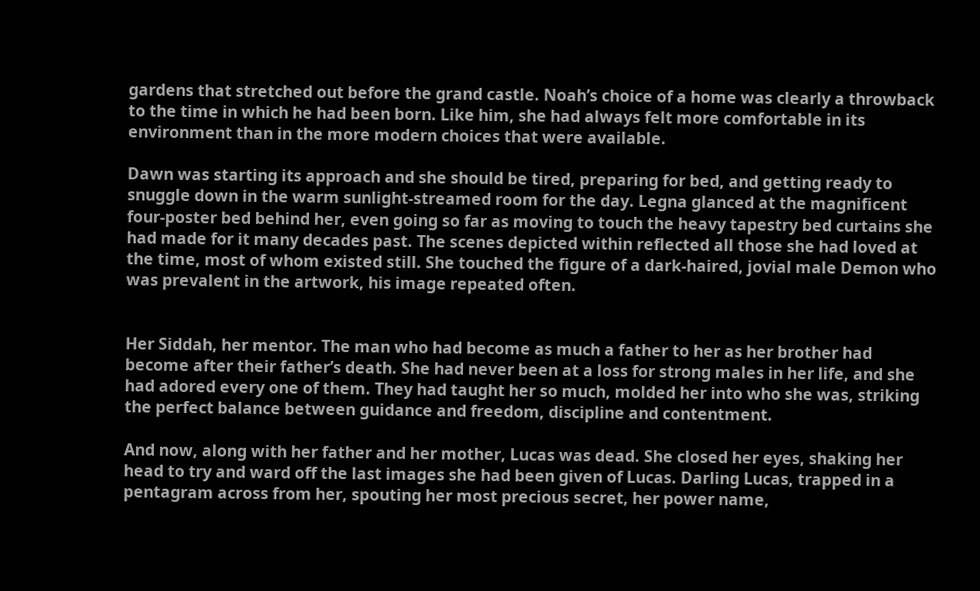gardens that stretched out before the grand castle. Noah’s choice of a home was clearly a throwback to the time in which he had been born. Like him, she had always felt more comfortable in its environment than in the more modern choices that were available.

Dawn was starting its approach and she should be tired, preparing for bed, and getting ready to snuggle down in the warm sunlight-streamed room for the day. Legna glanced at the magnificent four-poster bed behind her, even going so far as moving to touch the heavy tapestry bed curtains she had made for it many decades past. The scenes depicted within reflected all those she had loved at the time, most of whom existed still. She touched the figure of a dark-haired, jovial male Demon who was prevalent in the artwork, his image repeated often.


Her Siddah, her mentor. The man who had become as much a father to her as her brother had become after their father’s death. She had never been at a loss for strong males in her life, and she had adored every one of them. They had taught her so much, molded her into who she was, striking the perfect balance between guidance and freedom, discipline and contentment.

And now, along with her father and her mother, Lucas was dead. She closed her eyes, shaking her head to try and ward off the last images she had been given of Lucas. Darling Lucas, trapped in a pentagram across from her, spouting her most precious secret, her power name,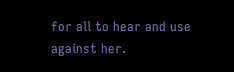for all to hear and use against her.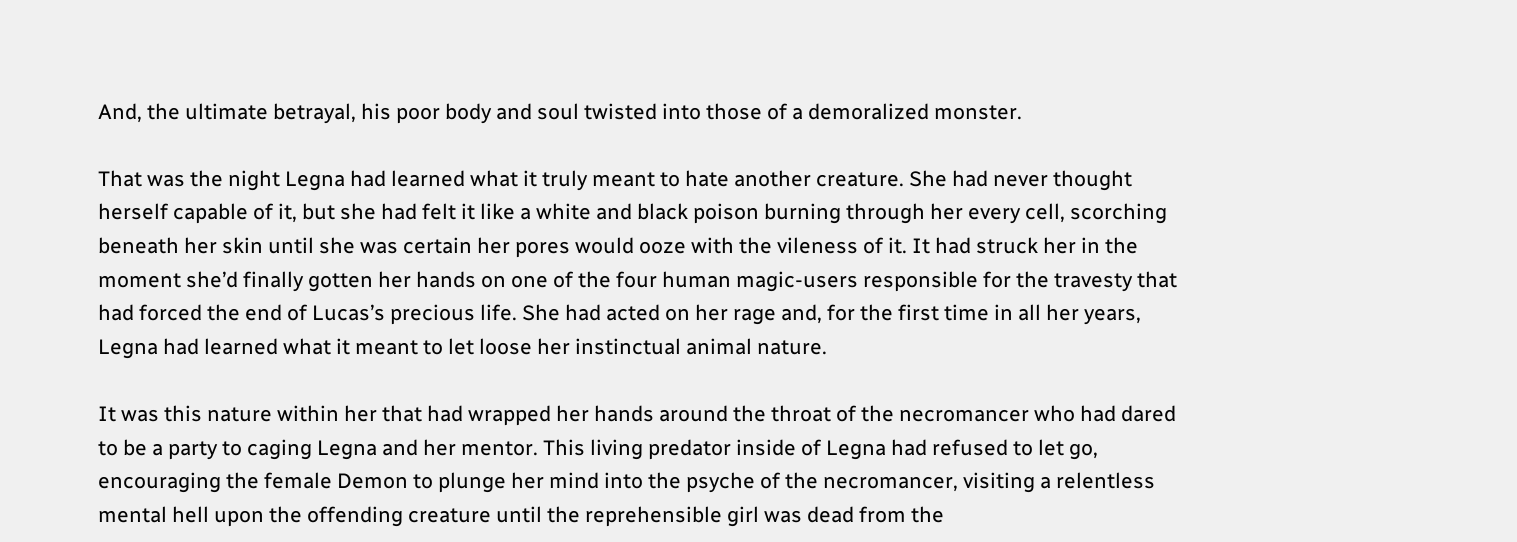And, the ultimate betrayal, his poor body and soul twisted into those of a demoralized monster.

That was the night Legna had learned what it truly meant to hate another creature. She had never thought herself capable of it, but she had felt it like a white and black poison burning through her every cell, scorching beneath her skin until she was certain her pores would ooze with the vileness of it. It had struck her in the moment she’d finally gotten her hands on one of the four human magic-users responsible for the travesty that had forced the end of Lucas’s precious life. She had acted on her rage and, for the first time in all her years, Legna had learned what it meant to let loose her instinctual animal nature.

It was this nature within her that had wrapped her hands around the throat of the necromancer who had dared to be a party to caging Legna and her mentor. This living predator inside of Legna had refused to let go, encouraging the female Demon to plunge her mind into the psyche of the necromancer, visiting a relentless mental hell upon the offending creature until the reprehensible girl was dead from the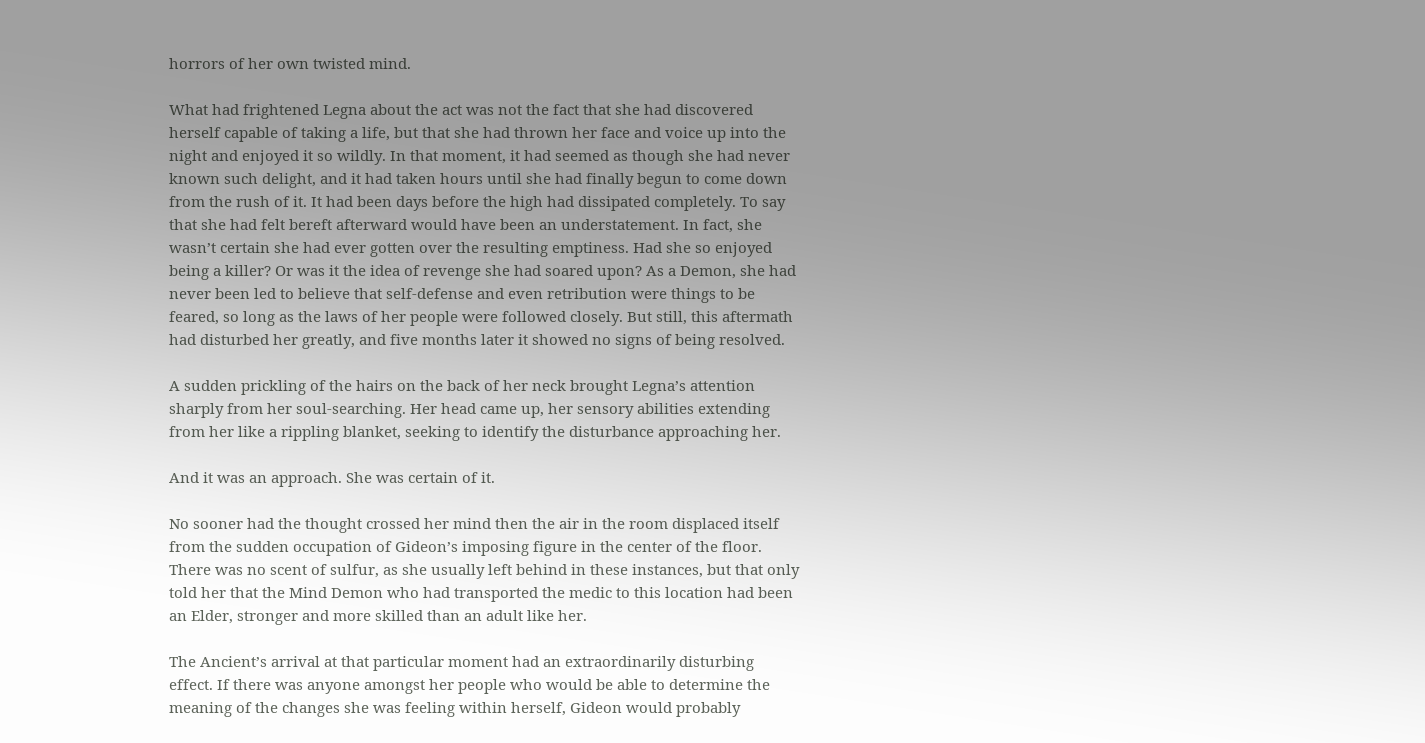horrors of her own twisted mind.

What had frightened Legna about the act was not the fact that she had discovered herself capable of taking a life, but that she had thrown her face and voice up into the night and enjoyed it so wildly. In that moment, it had seemed as though she had never known such delight, and it had taken hours until she had finally begun to come down from the rush of it. It had been days before the high had dissipated completely. To say that she had felt bereft afterward would have been an understatement. In fact, she wasn’t certain she had ever gotten over the resulting emptiness. Had she so enjoyed being a killer? Or was it the idea of revenge she had soared upon? As a Demon, she had never been led to believe that self-defense and even retribution were things to be feared, so long as the laws of her people were followed closely. But still, this aftermath had disturbed her greatly, and five months later it showed no signs of being resolved.

A sudden prickling of the hairs on the back of her neck brought Legna’s attention sharply from her soul-searching. Her head came up, her sensory abilities extending from her like a rippling blanket, seeking to identify the disturbance approaching her.

And it was an approach. She was certain of it.

No sooner had the thought crossed her mind then the air in the room displaced itself from the sudden occupation of Gideon’s imposing figure in the center of the floor. There was no scent of sulfur, as she usually left behind in these instances, but that only told her that the Mind Demon who had transported the medic to this location had been an Elder, stronger and more skilled than an adult like her.

The Ancient’s arrival at that particular moment had an extraordinarily disturbing effect. If there was anyone amongst her people who would be able to determine the meaning of the changes she was feeling within herself, Gideon would probably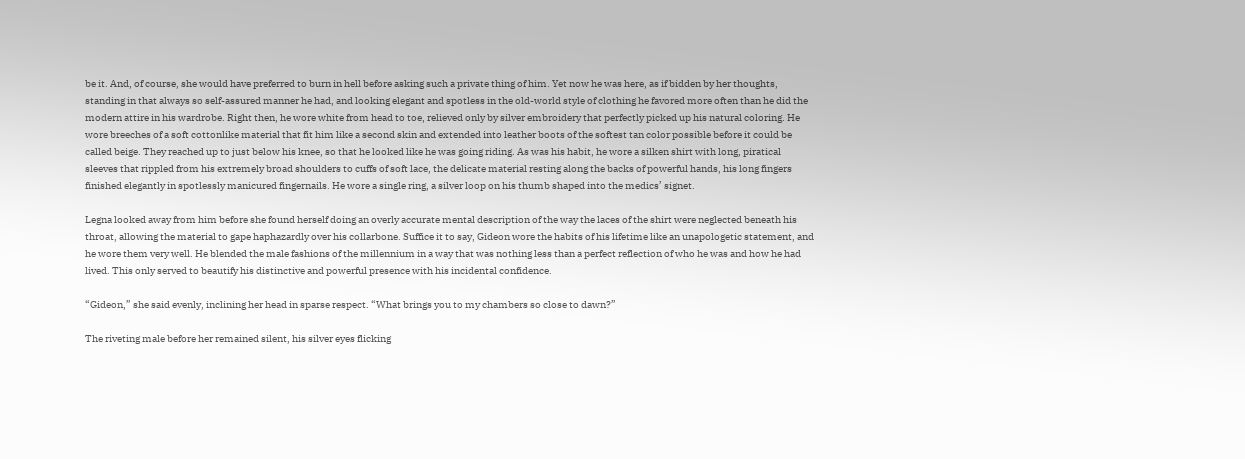be it. And, of course, she would have preferred to burn in hell before asking such a private thing of him. Yet now he was here, as if bidden by her thoughts, standing in that always so self-assured manner he had, and looking elegant and spotless in the old-world style of clothing he favored more often than he did the modern attire in his wardrobe. Right then, he wore white from head to toe, relieved only by silver embroidery that perfectly picked up his natural coloring. He wore breeches of a soft cottonlike material that fit him like a second skin and extended into leather boots of the softest tan color possible before it could be called beige. They reached up to just below his knee, so that he looked like he was going riding. As was his habit, he wore a silken shirt with long, piratical sleeves that rippled from his extremely broad shoulders to cuffs of soft lace, the delicate material resting along the backs of powerful hands, his long fingers finished elegantly in spotlessly manicured fingernails. He wore a single ring, a silver loop on his thumb shaped into the medics’ signet.

Legna looked away from him before she found herself doing an overly accurate mental description of the way the laces of the shirt were neglected beneath his throat, allowing the material to gape haphazardly over his collarbone. Suffice it to say, Gideon wore the habits of his lifetime like an unapologetic statement, and he wore them very well. He blended the male fashions of the millennium in a way that was nothing less than a perfect reflection of who he was and how he had lived. This only served to beautify his distinctive and powerful presence with his incidental confidence.

“Gideon,” she said evenly, inclining her head in sparse respect. “What brings you to my chambers so close to dawn?”

The riveting male before her remained silent, his silver eyes flicking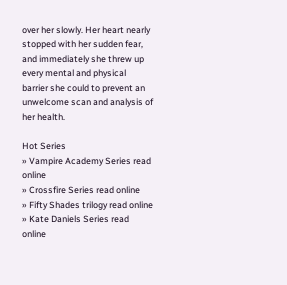over her slowly. Her heart nearly stopped with her sudden fear, and immediately she threw up every mental and physical barrier she could to prevent an unwelcome scan and analysis of her health.

Hot Series
» Vampire Academy Series read online
» Crossfire Series read online
» Fifty Shades trilogy read online
» Kate Daniels Series read online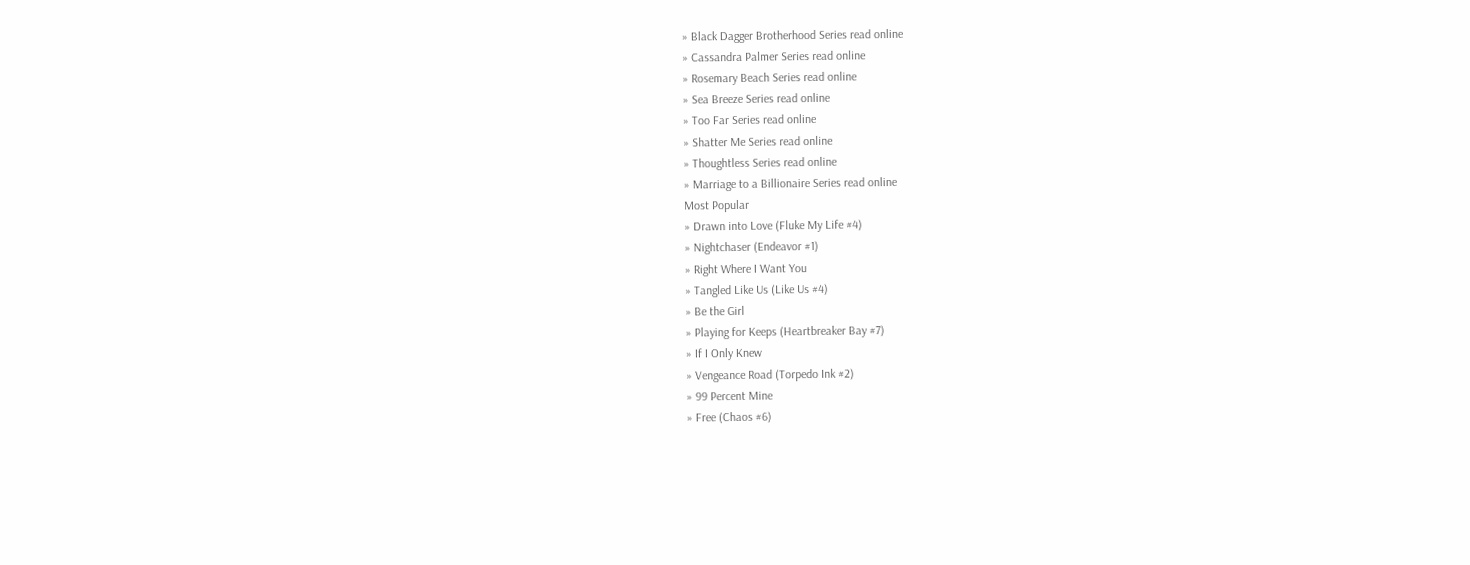» Black Dagger Brotherhood Series read online
» Cassandra Palmer Series read online
» Rosemary Beach Series read online
» Sea Breeze Series read online
» Too Far Series read online
» Shatter Me Series read online
» Thoughtless Series read online
» Marriage to a Billionaire Series read online
Most Popular
» Drawn into Love (Fluke My Life #4)
» Nightchaser (Endeavor #1)
» Right Where I Want You
» Tangled Like Us (Like Us #4)
» Be the Girl
» Playing for Keeps (Heartbreaker Bay #7)
» If I Only Knew
» Vengeance Road (Torpedo Ink #2)
» 99 Percent Mine
» Free (Chaos #6)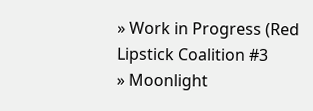» Work in Progress (Red Lipstick Coalition #3
» Moonlight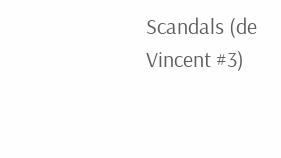Scandals (de Vincent #3)